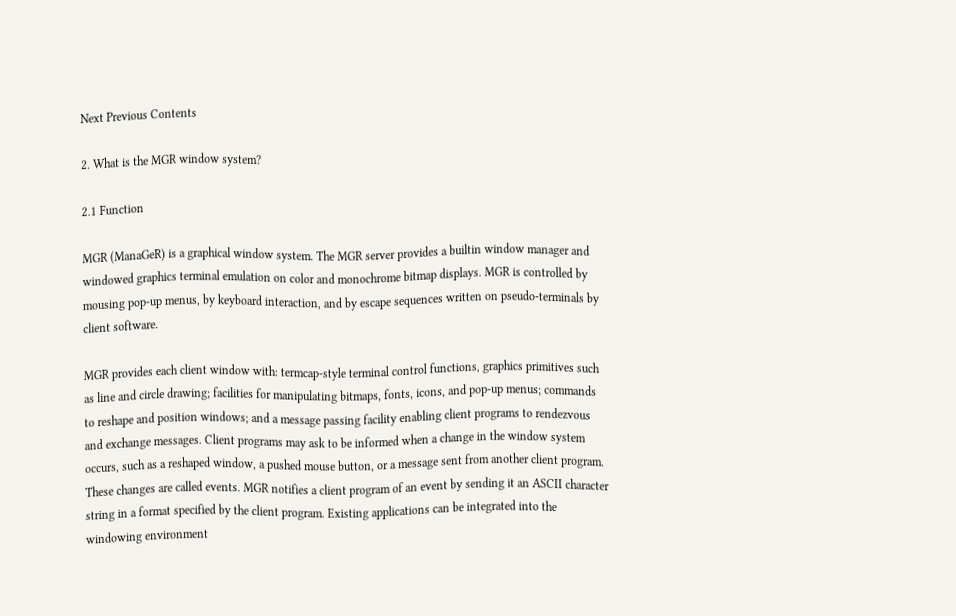Next Previous Contents

2. What is the MGR window system?

2.1 Function

MGR (ManaGeR) is a graphical window system. The MGR server provides a builtin window manager and windowed graphics terminal emulation on color and monochrome bitmap displays. MGR is controlled by mousing pop-up menus, by keyboard interaction, and by escape sequences written on pseudo-terminals by client software.

MGR provides each client window with: termcap-style terminal control functions, graphics primitives such as line and circle drawing; facilities for manipulating bitmaps, fonts, icons, and pop-up menus; commands to reshape and position windows; and a message passing facility enabling client programs to rendezvous and exchange messages. Client programs may ask to be informed when a change in the window system occurs, such as a reshaped window, a pushed mouse button, or a message sent from another client program. These changes are called events. MGR notifies a client program of an event by sending it an ASCII character string in a format specified by the client program. Existing applications can be integrated into the windowing environment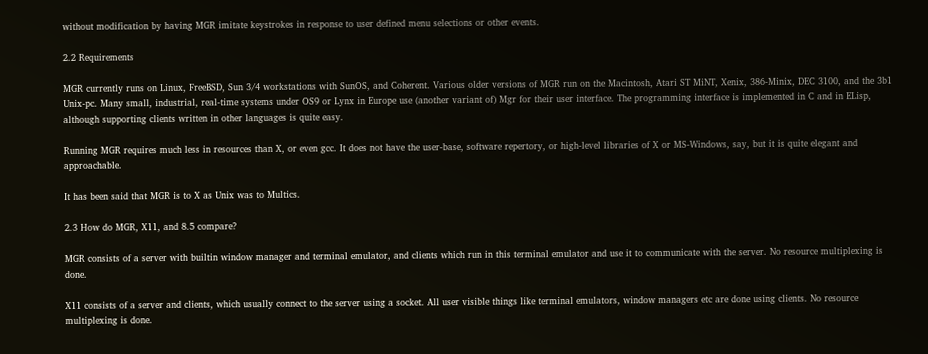without modification by having MGR imitate keystrokes in response to user defined menu selections or other events.

2.2 Requirements

MGR currently runs on Linux, FreeBSD, Sun 3/4 workstations with SunOS, and Coherent. Various older versions of MGR run on the Macintosh, Atari ST MiNT, Xenix, 386-Minix, DEC 3100, and the 3b1 Unix-pc. Many small, industrial, real-time systems under OS9 or Lynx in Europe use (another variant of) Mgr for their user interface. The programming interface is implemented in C and in ELisp, although supporting clients written in other languages is quite easy.

Running MGR requires much less in resources than X, or even gcc. It does not have the user-base, software repertory, or high-level libraries of X or MS-Windows, say, but it is quite elegant and approachable.

It has been said that MGR is to X as Unix was to Multics.

2.3 How do MGR, X11, and 8.5 compare?

MGR consists of a server with builtin window manager and terminal emulator, and clients which run in this terminal emulator and use it to communicate with the server. No resource multiplexing is done.

X11 consists of a server and clients, which usually connect to the server using a socket. All user visible things like terminal emulators, window managers etc are done using clients. No resource multiplexing is done.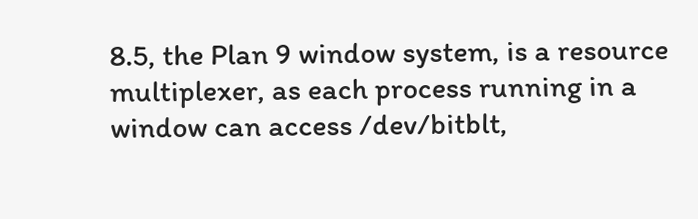8.5, the Plan 9 window system, is a resource multiplexer, as each process running in a window can access /dev/bitblt,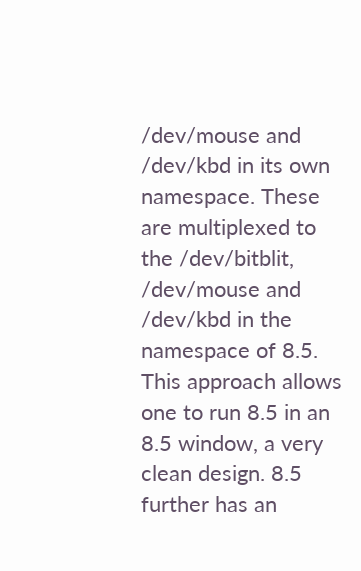/dev/mouse and /dev/kbd in its own namespace. These are multiplexed to the /dev/bitblit, /dev/mouse and /dev/kbd in the namespace of 8.5. This approach allows one to run 8.5 in an 8.5 window, a very clean design. 8.5 further has an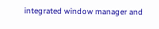integrated window manager and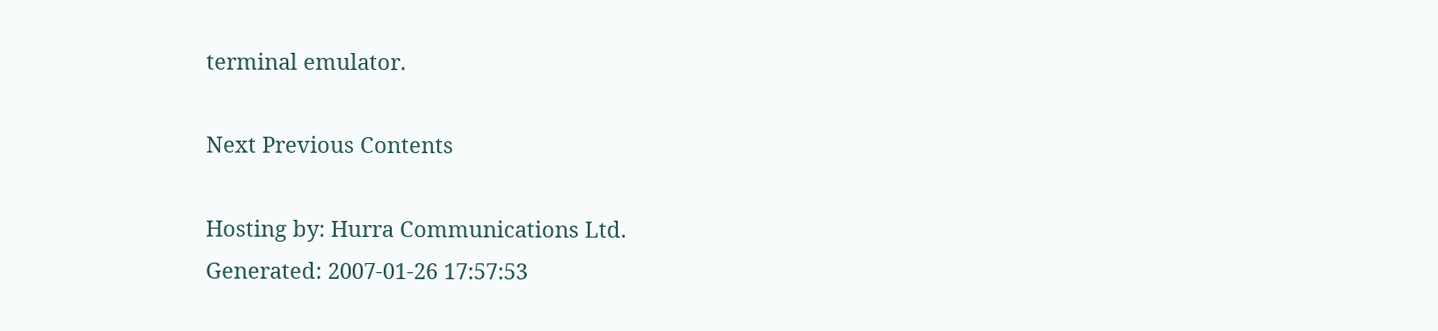terminal emulator.

Next Previous Contents

Hosting by: Hurra Communications Ltd.
Generated: 2007-01-26 17:57:53